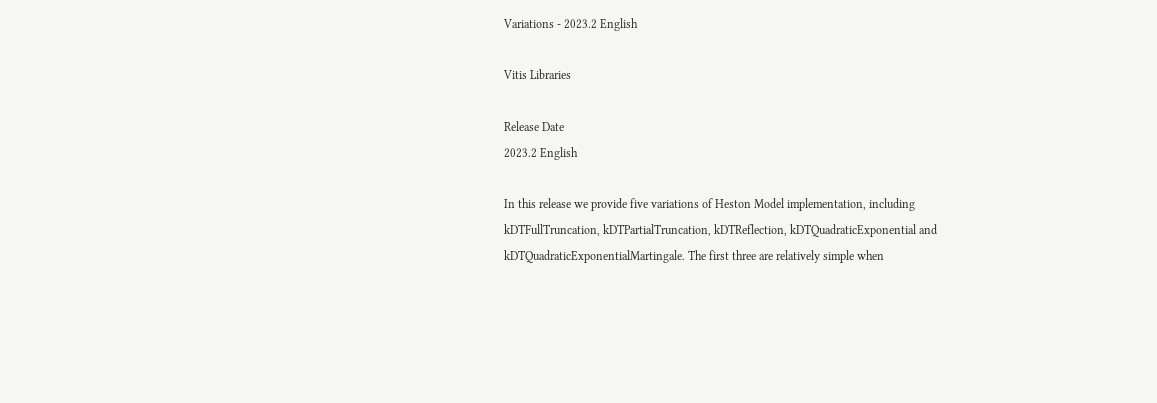Variations - 2023.2 English

Vitis Libraries

Release Date
2023.2 English

In this release we provide five variations of Heston Model implementation, including kDTFullTruncation, kDTPartialTruncation, kDTReflection, kDTQuadraticExponential and kDTQuadraticExponentialMartingale. The first three are relatively simple when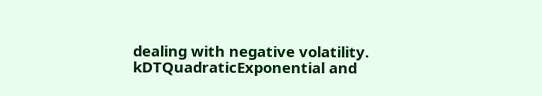dealing with negative volatility. kDTQuadraticExponential and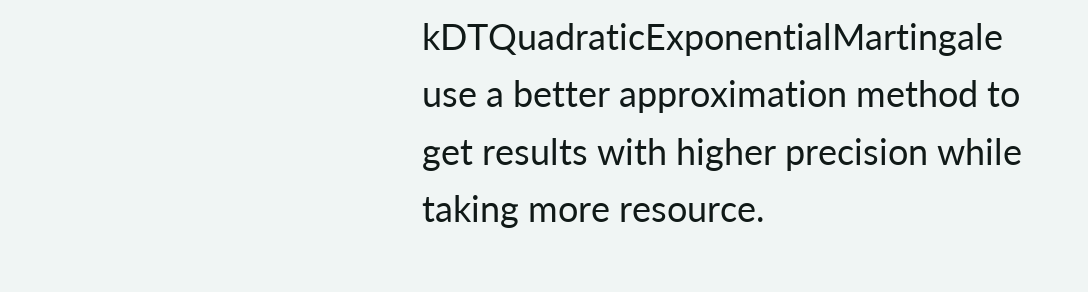kDTQuadraticExponentialMartingale use a better approximation method to get results with higher precision while taking more resource.